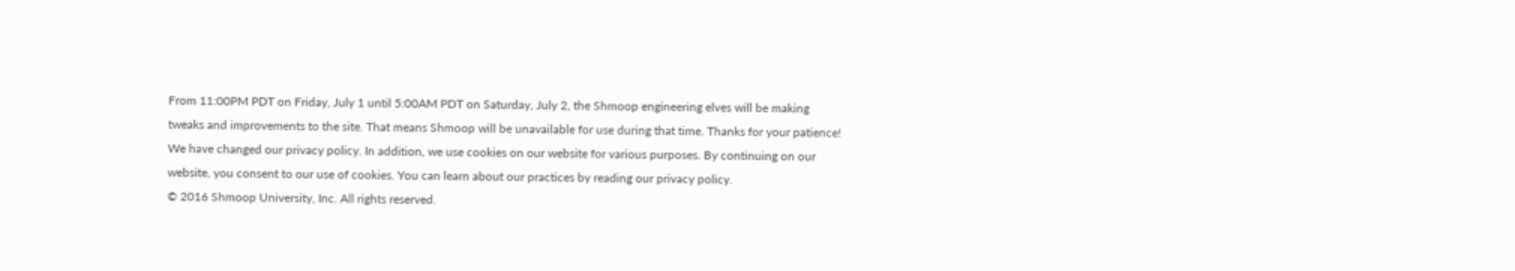From 11:00PM PDT on Friday, July 1 until 5:00AM PDT on Saturday, July 2, the Shmoop engineering elves will be making tweaks and improvements to the site. That means Shmoop will be unavailable for use during that time. Thanks for your patience!
We have changed our privacy policy. In addition, we use cookies on our website for various purposes. By continuing on our website, you consent to our use of cookies. You can learn about our practices by reading our privacy policy.
© 2016 Shmoop University, Inc. All rights reserved.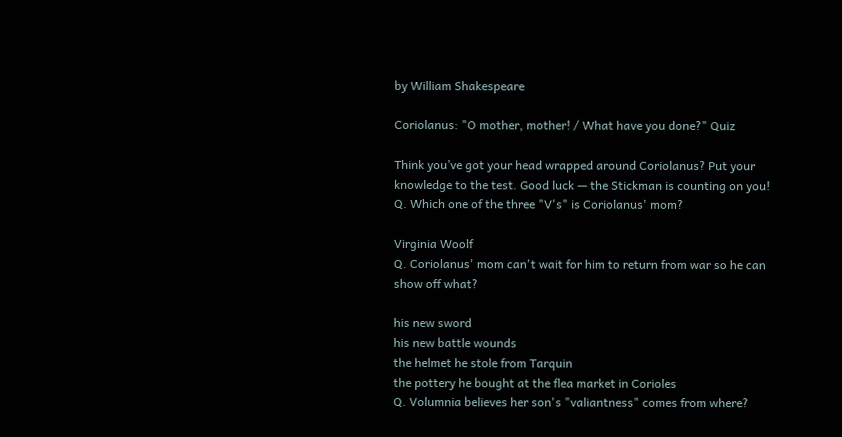by William Shakespeare

Coriolanus: "O mother, mother! / What have you done?" Quiz

Think you’ve got your head wrapped around Coriolanus? Put your knowledge to the test. Good luck — the Stickman is counting on you!
Q. Which one of the three "V's" is Coriolanus' mom?

Virginia Woolf
Q. Coriolanus' mom can't wait for him to return from war so he can show off what?

his new sword
his new battle wounds
the helmet he stole from Tarquin
the pottery he bought at the flea market in Corioles
Q. Volumnia believes her son's "valiantness" comes from where?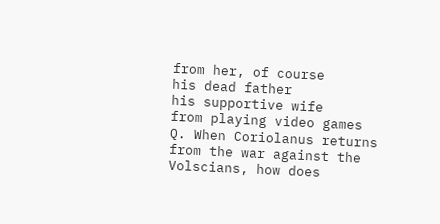from her, of course
his dead father
his supportive wife
from playing video games
Q. When Coriolanus returns from the war against the Volscians, how does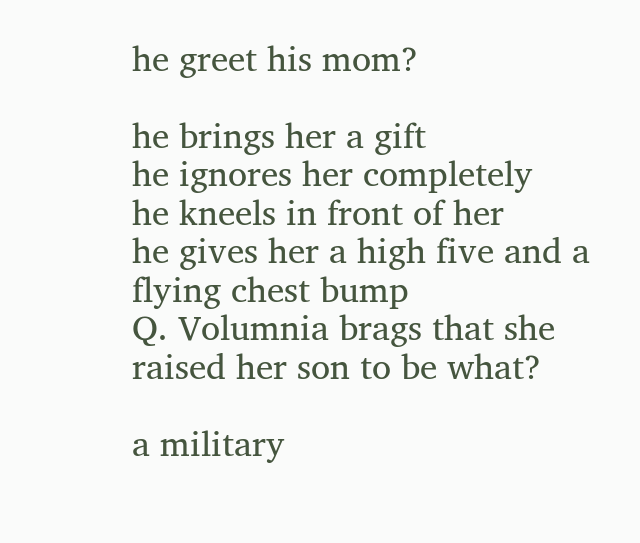he greet his mom?

he brings her a gift
he ignores her completely
he kneels in front of her
he gives her a high five and a flying chest bump
Q. Volumnia brags that she raised her son to be what?

a military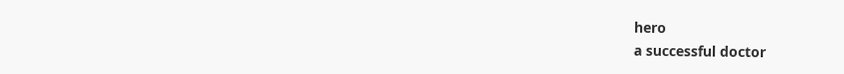hero
a successful doctor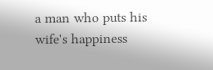a man who puts his wife's happiness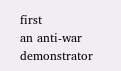first
an anti-war demonstrator